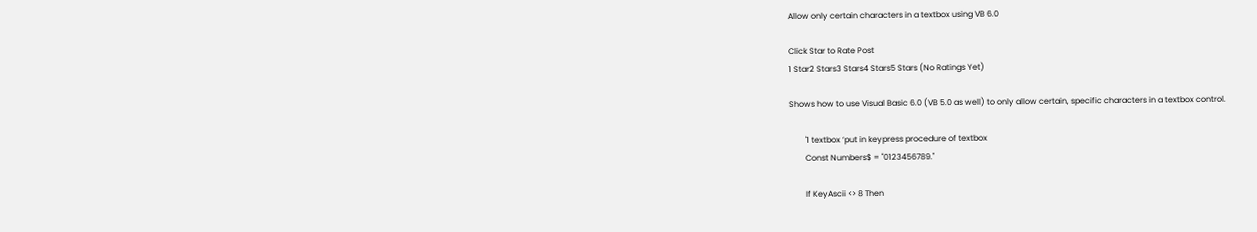Allow only certain characters in a textbox using VB 6.0

Click Star to Rate Post
1 Star2 Stars3 Stars4 Stars5 Stars (No Ratings Yet)

Shows how to use Visual Basic 6.0 (VB 5.0 as well) to only allow certain, specific characters in a textbox control.

        '1 textbox ‘put in keypress procedure of textbox
        Const Numbers$ = "0123456789."

        If KeyAscii <> 8 Then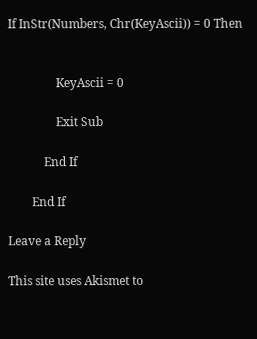If InStr(Numbers, Chr(KeyAscii)) = 0 Then


                KeyAscii = 0

                Exit Sub

            End If

        End If

Leave a Reply

This site uses Akismet to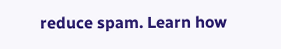reduce spam. Learn how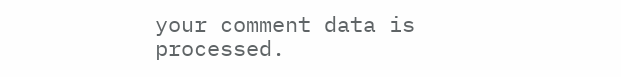your comment data is processed.